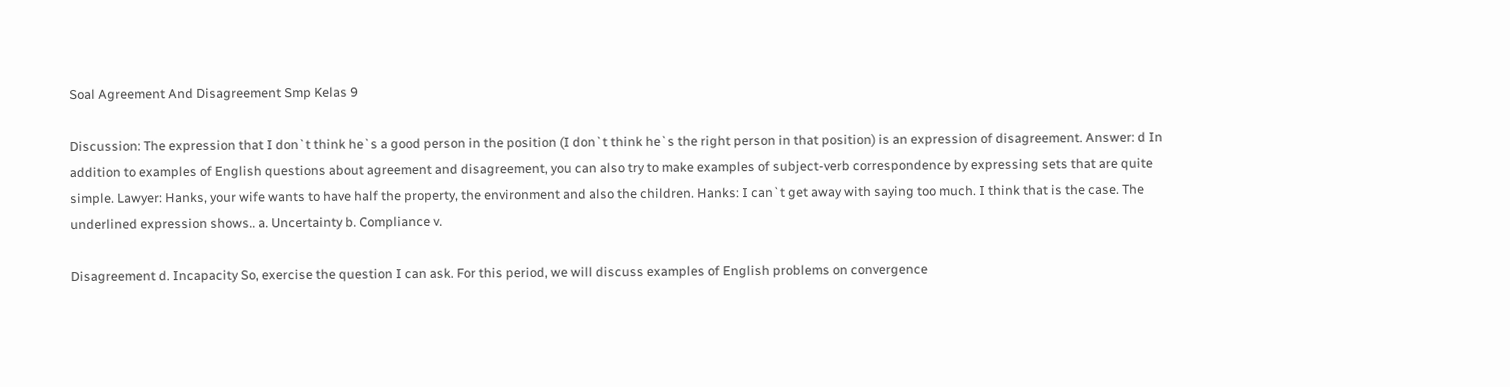Soal Agreement And Disagreement Smp Kelas 9

Discussion: The expression that I don`t think he`s a good person in the position (I don`t think he`s the right person in that position) is an expression of disagreement. Answer: d In addition to examples of English questions about agreement and disagreement, you can also try to make examples of subject-verb correspondence by expressing sets that are quite simple. Lawyer: Hanks, your wife wants to have half the property, the environment and also the children. Hanks: I can`t get away with saying too much. I think that is the case. The underlined expression shows.. a. Uncertainty b. Compliance v.

Disagreement d. Incapacity So, exercise the question I can ask. For this period, we will discuss examples of English problems on convergence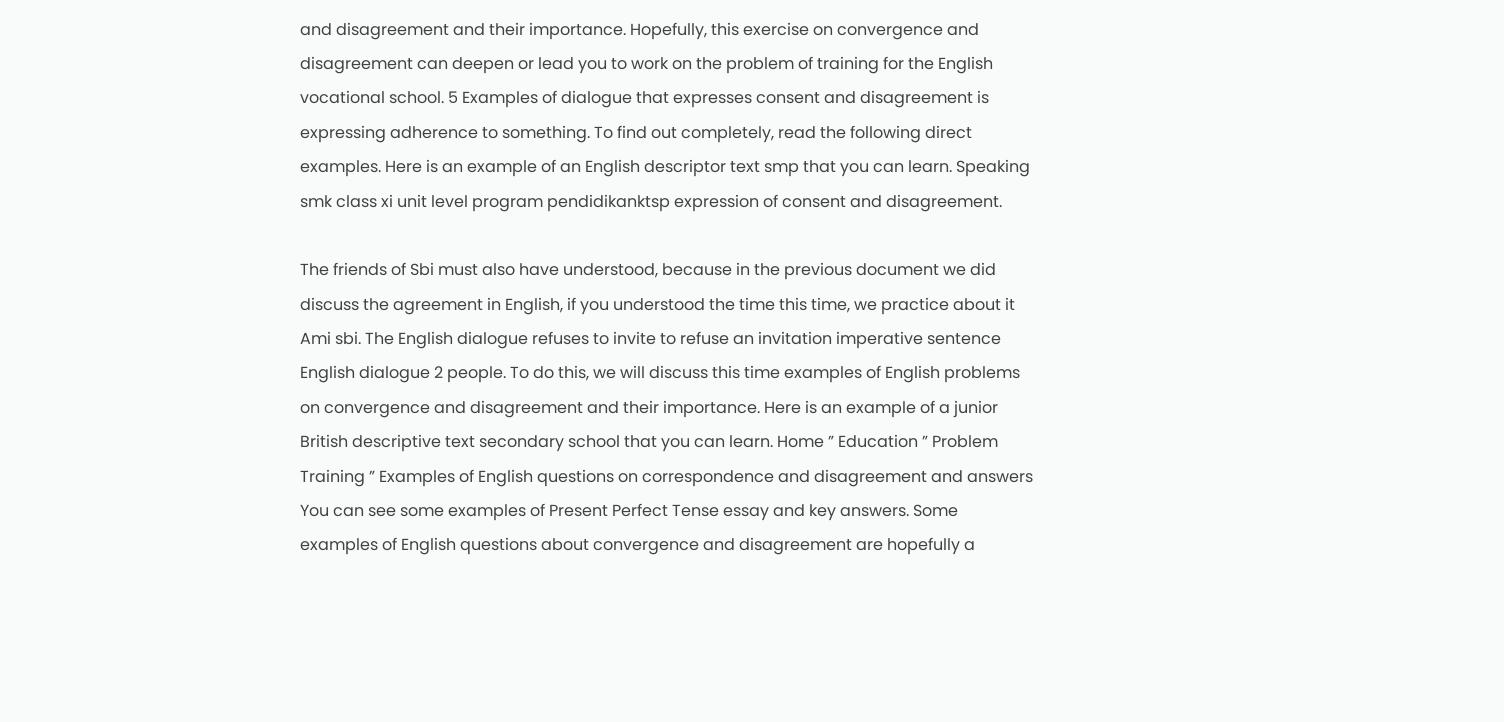and disagreement and their importance. Hopefully, this exercise on convergence and disagreement can deepen or lead you to work on the problem of training for the English vocational school. 5 Examples of dialogue that expresses consent and disagreement is expressing adherence to something. To find out completely, read the following direct examples. Here is an example of an English descriptor text smp that you can learn. Speaking smk class xi unit level program pendidikanktsp expression of consent and disagreement.

The friends of Sbi must also have understood, because in the previous document we did discuss the agreement in English, if you understood the time this time, we practice about it Ami sbi. The English dialogue refuses to invite to refuse an invitation imperative sentence English dialogue 2 people. To do this, we will discuss this time examples of English problems on convergence and disagreement and their importance. Here is an example of a junior British descriptive text secondary school that you can learn. Home ” Education ” Problem Training ” Examples of English questions on correspondence and disagreement and answers You can see some examples of Present Perfect Tense essay and key answers. Some examples of English questions about convergence and disagreement are hopefully a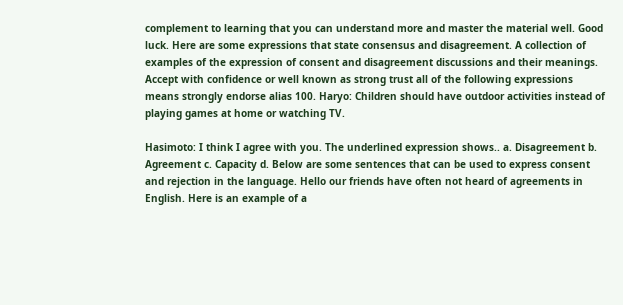complement to learning that you can understand more and master the material well. Good luck. Here are some expressions that state consensus and disagreement. A collection of examples of the expression of consent and disagreement discussions and their meanings. Accept with confidence or well known as strong trust all of the following expressions means strongly endorse alias 100. Haryo: Children should have outdoor activities instead of playing games at home or watching TV.

Hasimoto: I think I agree with you. The underlined expression shows.. a. Disagreement b. Agreement c. Capacity d. Below are some sentences that can be used to express consent and rejection in the language. Hello our friends have often not heard of agreements in English. Here is an example of a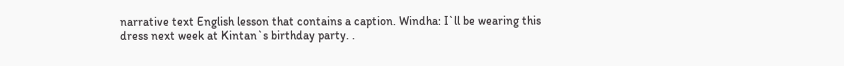narrative text English lesson that contains a caption. Windha: I`ll be wearing this dress next week at Kintan`s birthday party. .